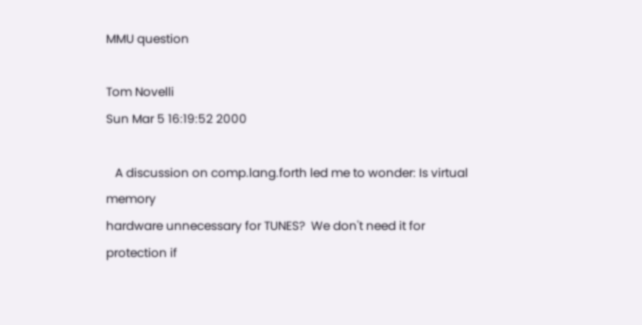MMU question

Tom Novelli
Sun Mar 5 16:19:52 2000

   A discussion on comp.lang.forth led me to wonder: Is virtual memory
hardware unnecessary for TUNES?  We don't need it for protection if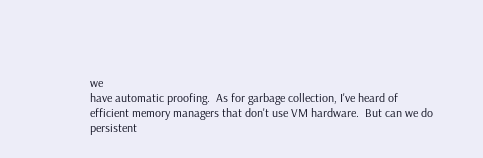we
have automatic proofing.  As for garbage collection, I've heard of
efficient memory managers that don't use VM hardware.  But can we do
persistent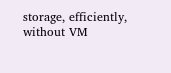storage, efficiently, without VM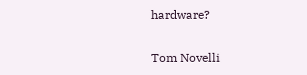hardware?

Tom Novelli